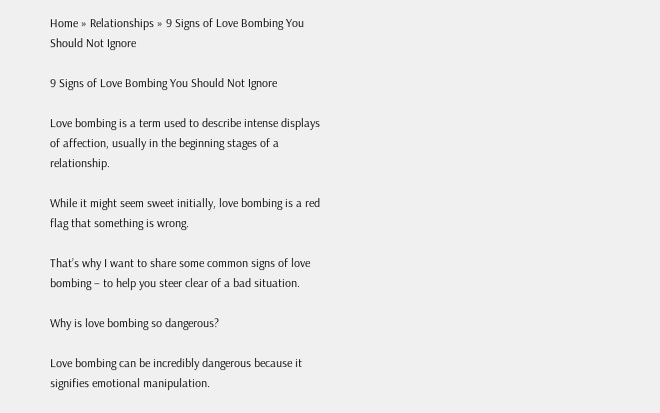Home » Relationships » 9 Signs of Love Bombing You Should Not Ignore

9 Signs of Love Bombing You Should Not Ignore

Love bombing is a term used to describe intense displays of affection, usually in the beginning stages of a relationship.

While it might seem sweet initially, love bombing is a red flag that something is wrong.

That’s why I want to share some common signs of love bombing – to help you steer clear of a bad situation.

Why is love bombing so dangerous?

Love bombing can be incredibly dangerous because it signifies emotional manipulation.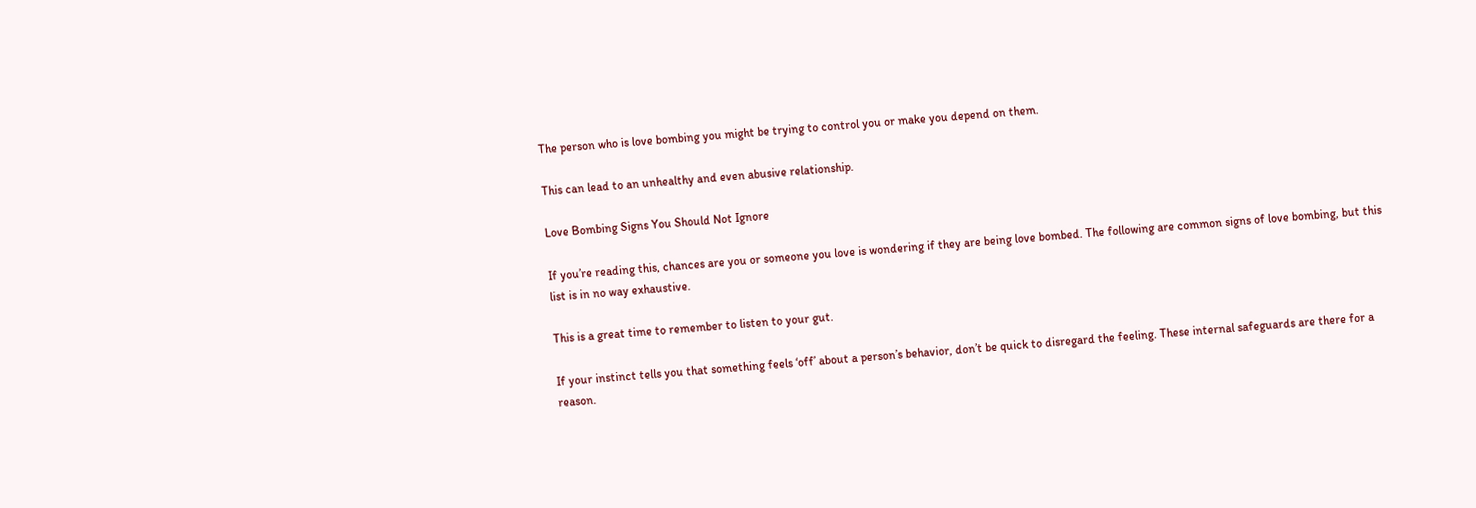The person who is love bombing you might be trying to control you or make you depend on them.

This can lead to an unhealthy and even abusive relationship.

Love Bombing Signs You Should Not Ignore

If you’re reading this, chances are you or someone you love is wondering if they are being love bombed. The following are common signs of love bombing, but this list is in no way exhaustive.

This is a great time to remember to listen to your gut.

If your instinct tells you that something feels ‘off’ about a person’s behavior, don’t be quick to disregard the feeling. These internal safeguards are there for a reason.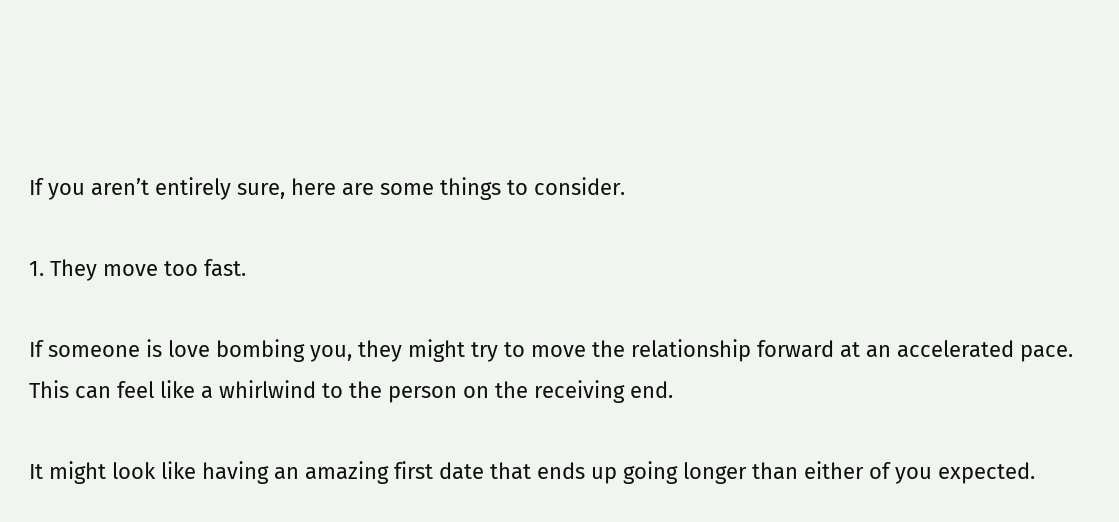If you aren’t entirely sure, here are some things to consider.

1. They move too fast.

If someone is love bombing you, they might try to move the relationship forward at an accelerated pace. This can feel like a whirlwind to the person on the receiving end.

It might look like having an amazing first date that ends up going longer than either of you expected.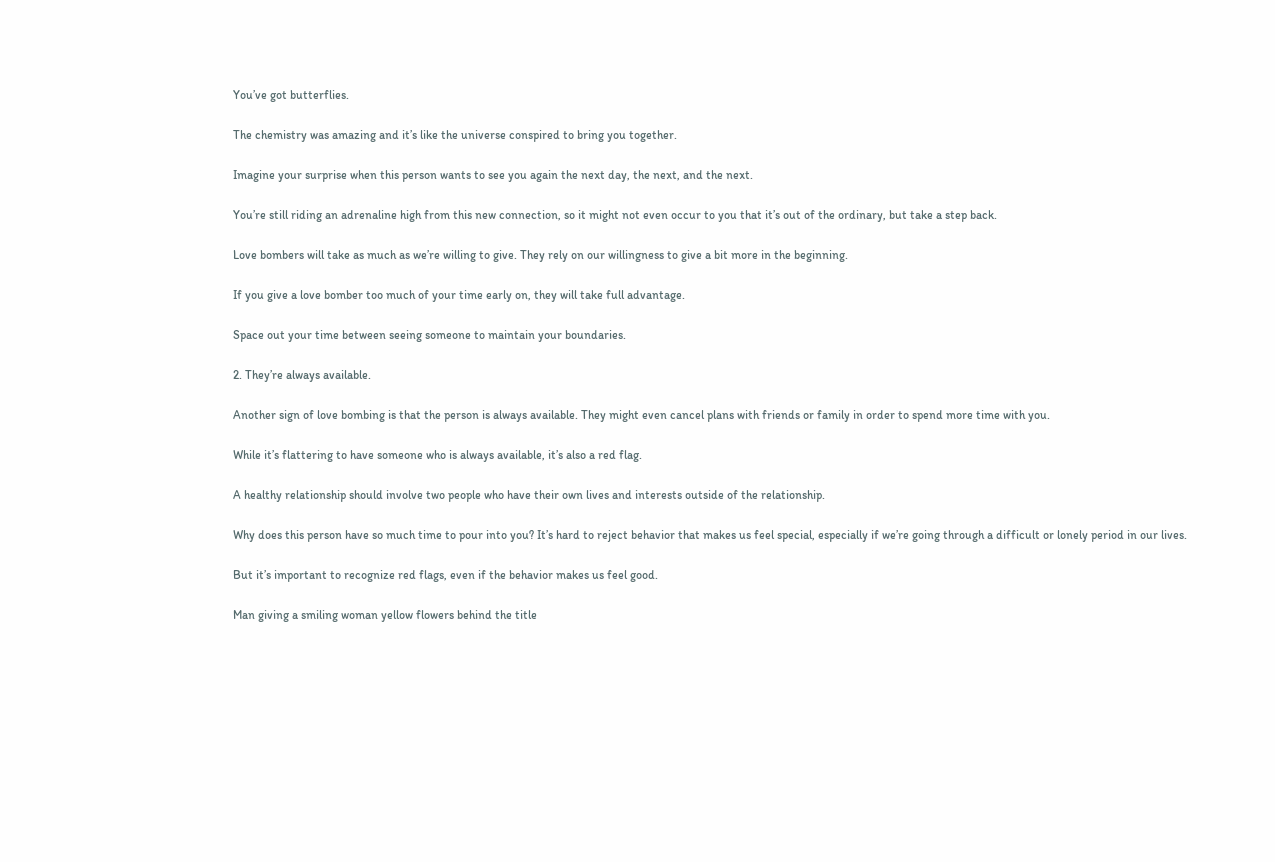You’ve got butterflies.

The chemistry was amazing and it’s like the universe conspired to bring you together.

Imagine your surprise when this person wants to see you again the next day, the next, and the next.

You’re still riding an adrenaline high from this new connection, so it might not even occur to you that it’s out of the ordinary, but take a step back.

Love bombers will take as much as we’re willing to give. They rely on our willingness to give a bit more in the beginning.

If you give a love bomber too much of your time early on, they will take full advantage.

Space out your time between seeing someone to maintain your boundaries.

2. They’re always available.

Another sign of love bombing is that the person is always available. They might even cancel plans with friends or family in order to spend more time with you.

While it’s flattering to have someone who is always available, it’s also a red flag.

A healthy relationship should involve two people who have their own lives and interests outside of the relationship.

Why does this person have so much time to pour into you? It’s hard to reject behavior that makes us feel special, especially if we’re going through a difficult or lonely period in our lives.

But it’s important to recognize red flags, even if the behavior makes us feel good.

Man giving a smiling woman yellow flowers behind the title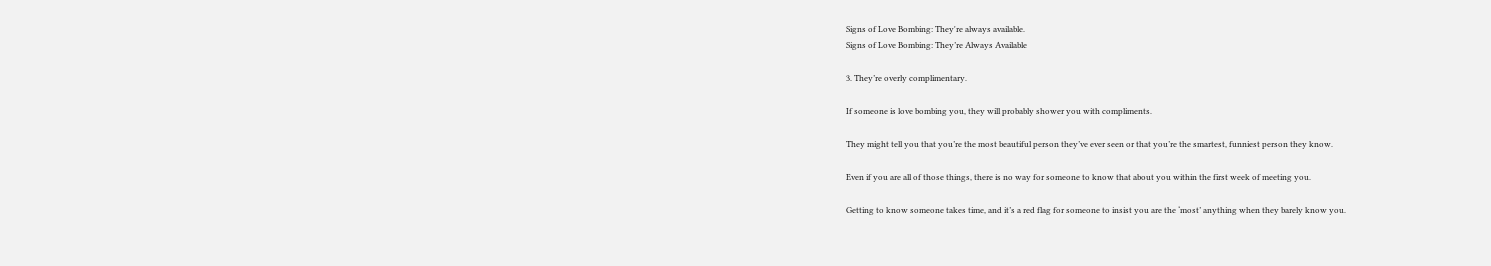Signs of Love Bombing: They're always available.
Signs of Love Bombing: They’re Always Available

3. They’re overly complimentary.

If someone is love bombing you, they will probably shower you with compliments.

They might tell you that you’re the most beautiful person they’ve ever seen or that you’re the smartest, funniest person they know.

Even if you are all of those things, there is no way for someone to know that about you within the first week of meeting you.

Getting to know someone takes time, and it’s a red flag for someone to insist you are the ‘most’ anything when they barely know you.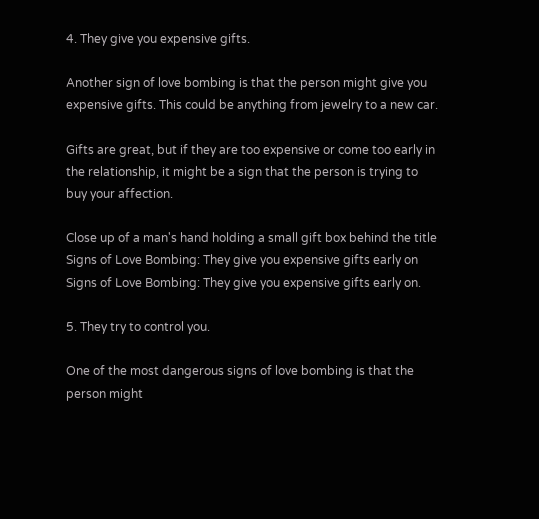4. They give you expensive gifts.

Another sign of love bombing is that the person might give you expensive gifts. This could be anything from jewelry to a new car.

Gifts are great, but if they are too expensive or come too early in the relationship, it might be a sign that the person is trying to buy your affection.

Close up of a man's hand holding a small gift box behind the title Signs of Love Bombing: They give you expensive gifts early on
Signs of Love Bombing: They give you expensive gifts early on.

5. They try to control you.

One of the most dangerous signs of love bombing is that the person might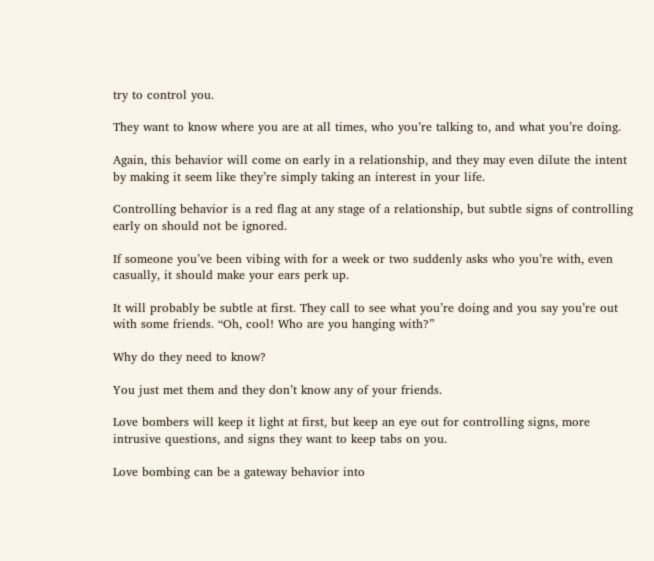try to control you.

They want to know where you are at all times, who you’re talking to, and what you’re doing.

Again, this behavior will come on early in a relationship, and they may even dilute the intent by making it seem like they’re simply taking an interest in your life.

Controlling behavior is a red flag at any stage of a relationship, but subtle signs of controlling early on should not be ignored.

If someone you’ve been vibing with for a week or two suddenly asks who you’re with, even casually, it should make your ears perk up.

It will probably be subtle at first. They call to see what you’re doing and you say you’re out with some friends. “Oh, cool! Who are you hanging with?”

Why do they need to know?

You just met them and they don’t know any of your friends.

Love bombers will keep it light at first, but keep an eye out for controlling signs, more intrusive questions, and signs they want to keep tabs on you.

Love bombing can be a gateway behavior into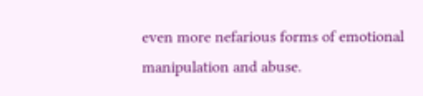even more nefarious forms of emotional manipulation and abuse.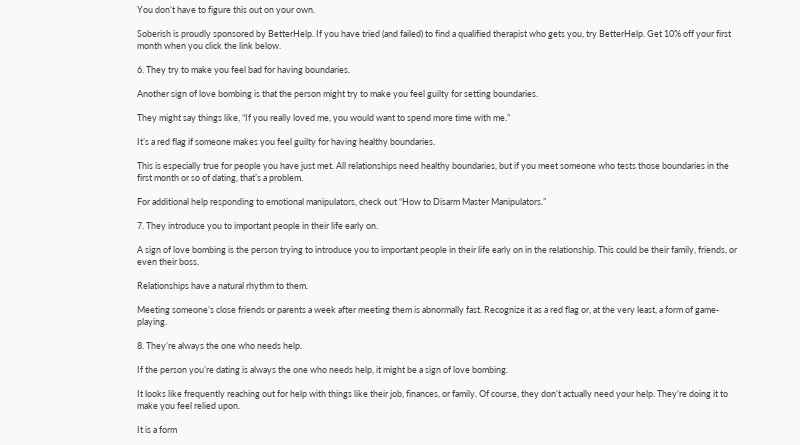You don’t have to figure this out on your own.

Soberish is proudly sponsored by BetterHelp. If you have tried (and failed) to find a qualified therapist who gets you, try BetterHelp. Get 10% off your first month when you click the link below.

6. They try to make you feel bad for having boundaries.

Another sign of love bombing is that the person might try to make you feel guilty for setting boundaries.

They might say things like, “If you really loved me, you would want to spend more time with me.”

It’s a red flag if someone makes you feel guilty for having healthy boundaries.

This is especially true for people you have just met. All relationships need healthy boundaries, but if you meet someone who tests those boundaries in the first month or so of dating, that’s a problem.

For additional help responding to emotional manipulators, check out “How to Disarm Master Manipulators.”

7. They introduce you to important people in their life early on.

A sign of love bombing is the person trying to introduce you to important people in their life early on in the relationship. This could be their family, friends, or even their boss.

Relationships have a natural rhythm to them.

Meeting someone’s close friends or parents a week after meeting them is abnormally fast. Recognize it as a red flag or, at the very least, a form of game-playing.

8. They’re always the one who needs help.

If the person you’re dating is always the one who needs help, it might be a sign of love bombing.

It looks like frequently reaching out for help with things like their job, finances, or family. Of course, they don’t actually need your help. They’re doing it to make you feel relied upon.

It is a form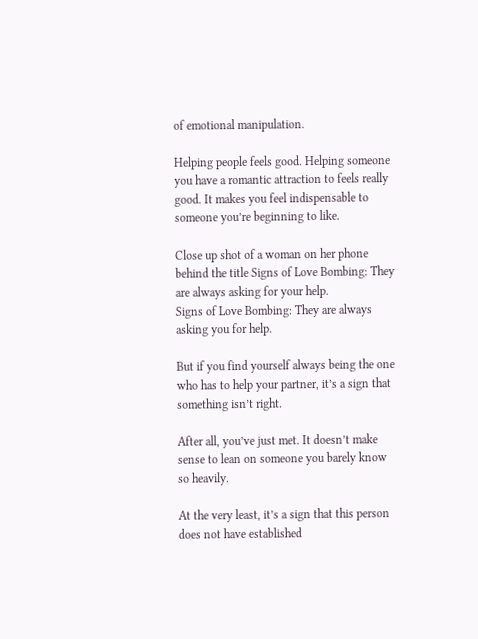of emotional manipulation.

Helping people feels good. Helping someone you have a romantic attraction to feels really good. It makes you feel indispensable to someone you’re beginning to like.

Close up shot of a woman on her phone behind the title Signs of Love Bombing: They are always asking for your help.
Signs of Love Bombing: They are always asking you for help.

But if you find yourself always being the one who has to help your partner, it’s a sign that something isn’t right.

After all, you’ve just met. It doesn’t make sense to lean on someone you barely know so heavily.

At the very least, it’s a sign that this person does not have established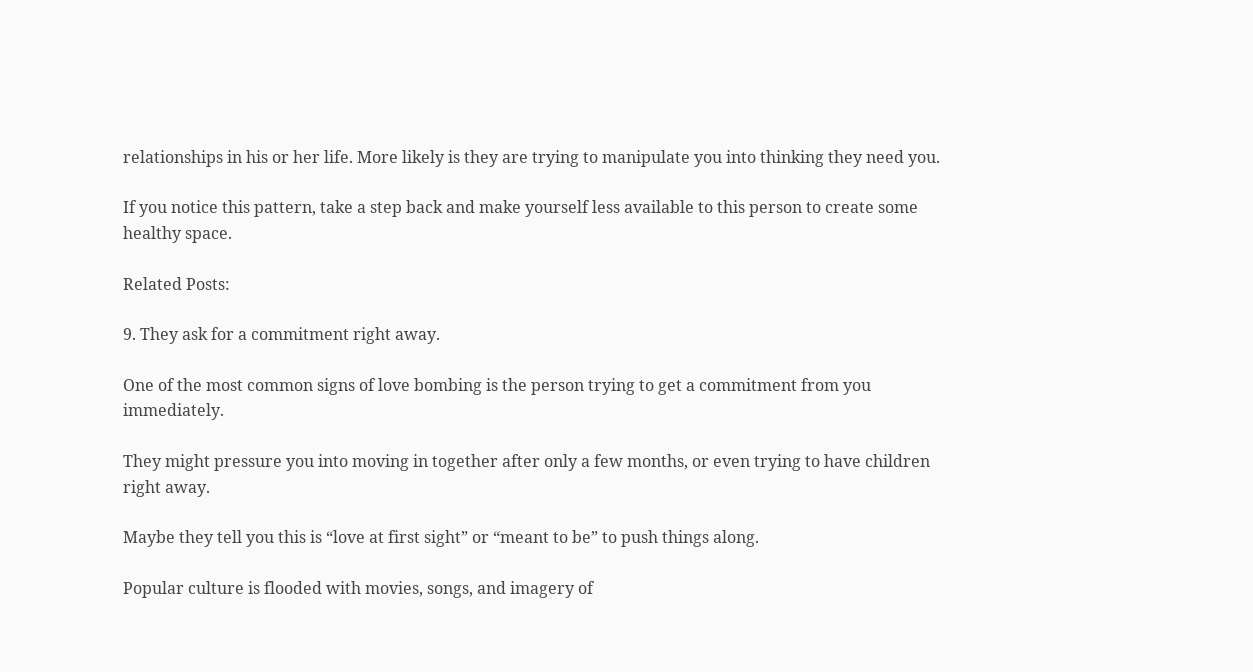relationships in his or her life. More likely is they are trying to manipulate you into thinking they need you.

If you notice this pattern, take a step back and make yourself less available to this person to create some healthy space.

Related Posts:

9. They ask for a commitment right away.

One of the most common signs of love bombing is the person trying to get a commitment from you immediately.

They might pressure you into moving in together after only a few months, or even trying to have children right away.

Maybe they tell you this is “love at first sight” or “meant to be” to push things along.

Popular culture is flooded with movies, songs, and imagery of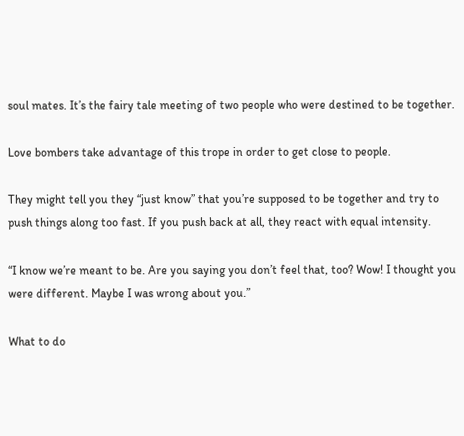soul mates. It’s the fairy tale meeting of two people who were destined to be together.

Love bombers take advantage of this trope in order to get close to people.

They might tell you they “just know” that you’re supposed to be together and try to push things along too fast. If you push back at all, they react with equal intensity.

“I know we’re meant to be. Are you saying you don’t feel that, too? Wow! I thought you were different. Maybe I was wrong about you.”

What to do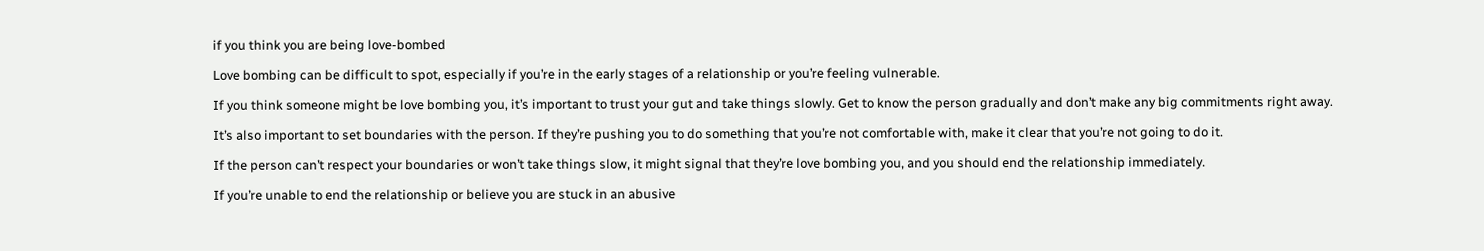if you think you are being love-bombed

Love bombing can be difficult to spot, especially if you’re in the early stages of a relationship or you’re feeling vulnerable.

If you think someone might be love bombing you, it’s important to trust your gut and take things slowly. Get to know the person gradually and don’t make any big commitments right away.

It’s also important to set boundaries with the person. If they’re pushing you to do something that you’re not comfortable with, make it clear that you’re not going to do it.

If the person can’t respect your boundaries or won’t take things slow, it might signal that they’re love bombing you, and you should end the relationship immediately.

If you’re unable to end the relationship or believe you are stuck in an abusive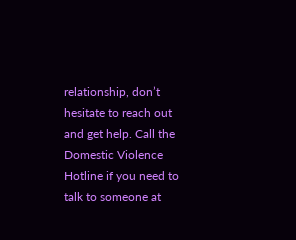relationship, don’t hesitate to reach out and get help. Call the Domestic Violence Hotline if you need to talk to someone at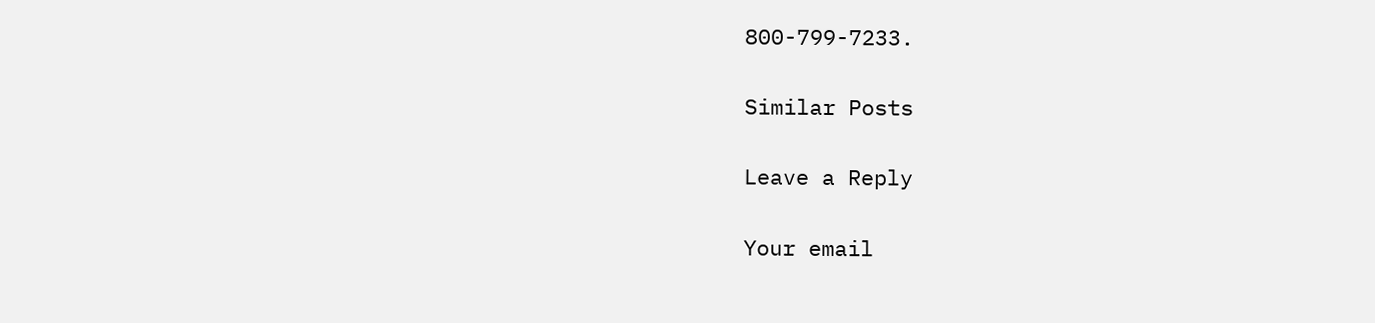800-799-7233.

Similar Posts

Leave a Reply

Your email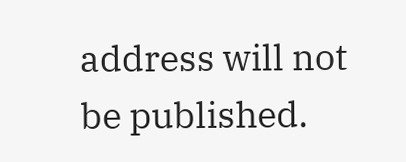address will not be published.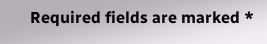Required fields are marked *